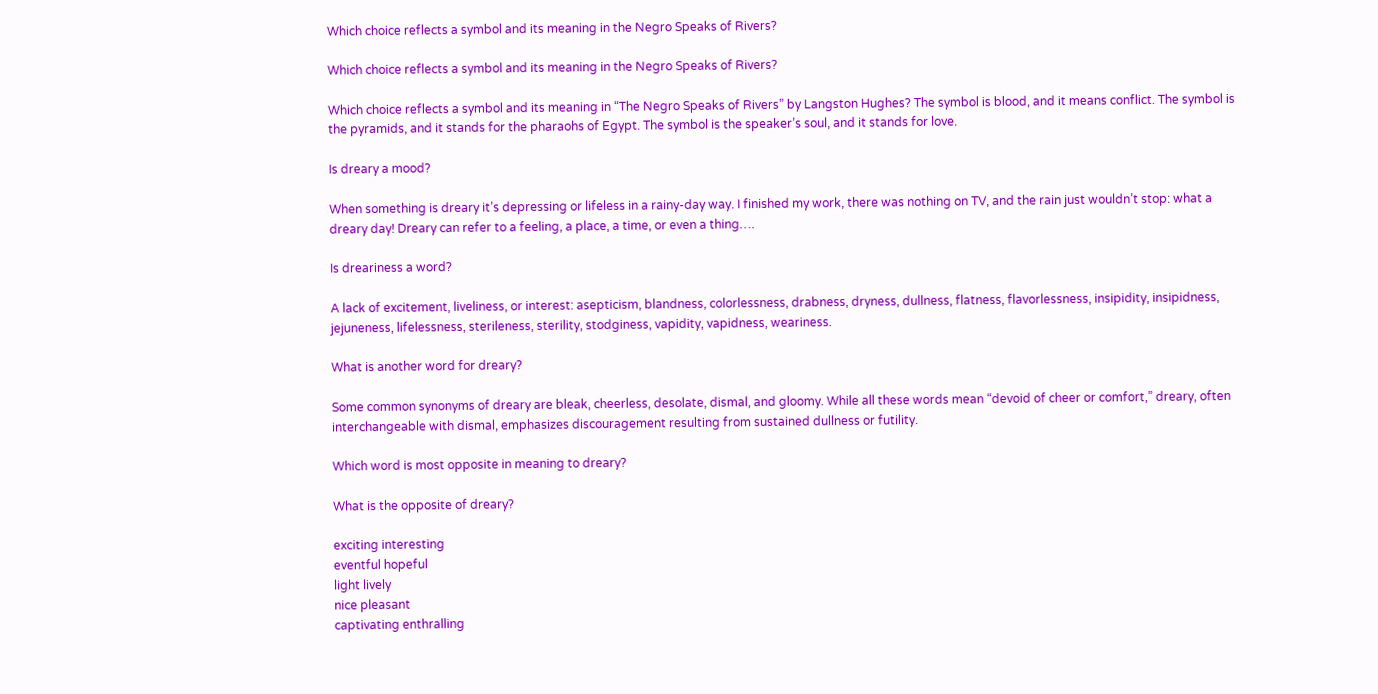Which choice reflects a symbol and its meaning in the Negro Speaks of Rivers?

Which choice reflects a symbol and its meaning in the Negro Speaks of Rivers?

Which choice reflects a symbol and its meaning in “The Negro Speaks of Rivers” by Langston Hughes? The symbol is blood, and it means conflict. The symbol is the pyramids, and it stands for the pharaohs of Egypt. The symbol is the speaker’s soul, and it stands for love.

Is dreary a mood?

When something is dreary it’s depressing or lifeless in a rainy-day way. I finished my work, there was nothing on TV, and the rain just wouldn’t stop: what a dreary day! Dreary can refer to a feeling, a place, a time, or even a thing….

Is dreariness a word?

A lack of excitement, liveliness, or interest: asepticism, blandness, colorlessness, drabness, dryness, dullness, flatness, flavorlessness, insipidity, insipidness, jejuneness, lifelessness, sterileness, sterility, stodginess, vapidity, vapidness, weariness.

What is another word for dreary?

Some common synonyms of dreary are bleak, cheerless, desolate, dismal, and gloomy. While all these words mean “devoid of cheer or comfort,” dreary, often interchangeable with dismal, emphasizes discouragement resulting from sustained dullness or futility.

Which word is most opposite in meaning to dreary?

What is the opposite of dreary?

exciting interesting
eventful hopeful
light lively
nice pleasant
captivating enthralling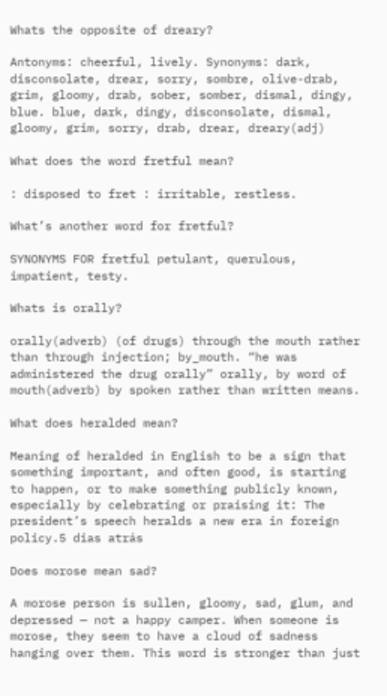Whats the opposite of dreary?

Antonyms: cheerful, lively. Synonyms: dark, disconsolate, drear, sorry, sombre, olive-drab, grim, gloomy, drab, sober, somber, dismal, dingy, blue. blue, dark, dingy, disconsolate, dismal, gloomy, grim, sorry, drab, drear, dreary(adj)

What does the word fretful mean?

: disposed to fret : irritable, restless.

What’s another word for fretful?

SYNONYMS FOR fretful petulant, querulous, impatient, testy.

Whats is orally?

orally(adverb) (of drugs) through the mouth rather than through injection; by_mouth. “he was administered the drug orally” orally, by word of mouth(adverb) by spoken rather than written means.

What does heralded mean?

Meaning of heralded in English to be a sign that something important, and often good, is starting to happen, or to make something publicly known, especially by celebrating or praising it: The president’s speech heralds a new era in foreign policy.5 dias atrás

Does morose mean sad?

A morose person is sullen, gloomy, sad, glum, and depressed — not a happy camper. When someone is morose, they seem to have a cloud of sadness hanging over them. This word is stronger than just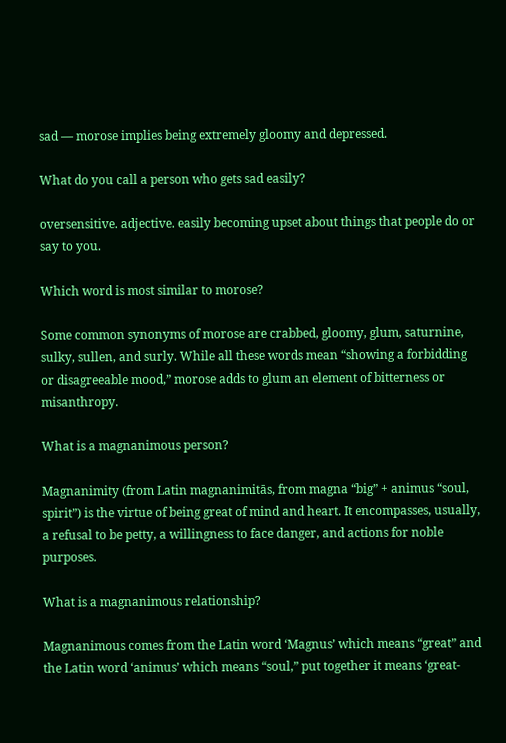sad — morose implies being extremely gloomy and depressed.

What do you call a person who gets sad easily?

oversensitive. adjective. easily becoming upset about things that people do or say to you.

Which word is most similar to morose?

Some common synonyms of morose are crabbed, gloomy, glum, saturnine, sulky, sullen, and surly. While all these words mean “showing a forbidding or disagreeable mood,” morose adds to glum an element of bitterness or misanthropy.

What is a magnanimous person?

Magnanimity (from Latin magnanimitās, from magna “big” + animus “soul, spirit”) is the virtue of being great of mind and heart. It encompasses, usually, a refusal to be petty, a willingness to face danger, and actions for noble purposes.

What is a magnanimous relationship?

Magnanimous comes from the Latin word ‘Magnus’ which means “great” and the Latin word ‘animus’ which means “soul,” put together it means ‘great-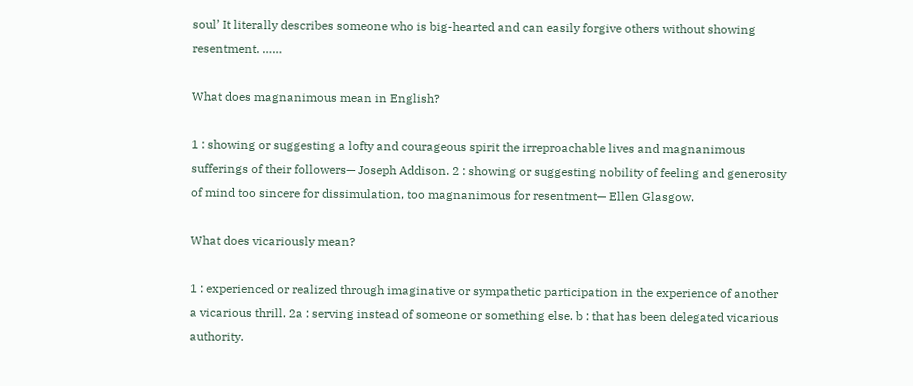soul’ It literally describes someone who is big-hearted and can easily forgive others without showing resentment. ……

What does magnanimous mean in English?

1 : showing or suggesting a lofty and courageous spirit the irreproachable lives and magnanimous sufferings of their followers— Joseph Addison. 2 : showing or suggesting nobility of feeling and generosity of mind too sincere for dissimulation, too magnanimous for resentment— Ellen Glasgow.

What does vicariously mean?

1 : experienced or realized through imaginative or sympathetic participation in the experience of another a vicarious thrill. 2a : serving instead of someone or something else. b : that has been delegated vicarious authority.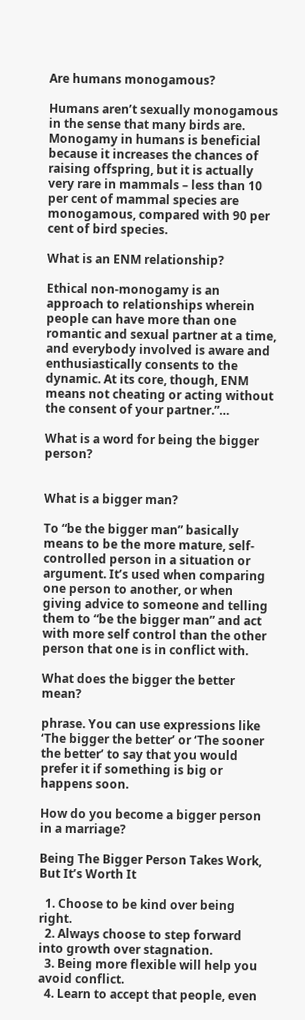Are humans monogamous?

Humans aren’t sexually monogamous in the sense that many birds are. Monogamy in humans is beneficial because it increases the chances of raising offspring, but it is actually very rare in mammals – less than 10 per cent of mammal species are monogamous, compared with 90 per cent of bird species.

What is an ENM relationship?

Ethical non-monogamy is an approach to relationships wherein people can have more than one romantic and sexual partner at a time, and everybody involved is aware and enthusiastically consents to the dynamic. At its core, though, ENM means not cheating or acting without the consent of your partner.”…

What is a word for being the bigger person?


What is a bigger man?

To “be the bigger man” basically means to be the more mature, self-controlled person in a situation or argument. It’s used when comparing one person to another, or when giving advice to someone and telling them to “be the bigger man” and act with more self control than the other person that one is in conflict with.

What does the bigger the better mean?

phrase. You can use expressions like ‘The bigger the better’ or ‘The sooner the better’ to say that you would prefer it if something is big or happens soon.

How do you become a bigger person in a marriage?

Being The Bigger Person Takes Work, But It’s Worth It

  1. Choose to be kind over being right.
  2. Always choose to step forward into growth over stagnation.
  3. Being more flexible will help you avoid conflict.
  4. Learn to accept that people, even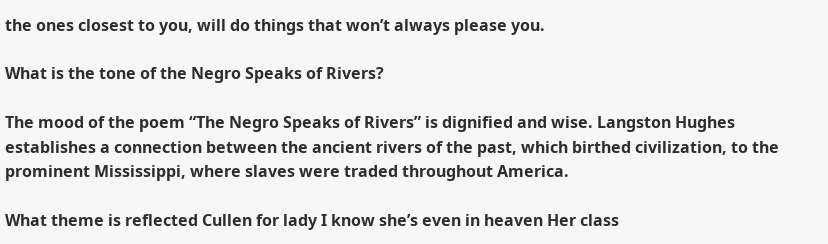the ones closest to you, will do things that won’t always please you.

What is the tone of the Negro Speaks of Rivers?

The mood of the poem “The Negro Speaks of Rivers” is dignified and wise. Langston Hughes establishes a connection between the ancient rivers of the past, which birthed civilization, to the prominent Mississippi, where slaves were traded throughout America.

What theme is reflected Cullen for lady I know she’s even in heaven Her class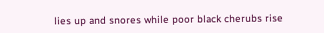lies up and snores while poor black cherubs rise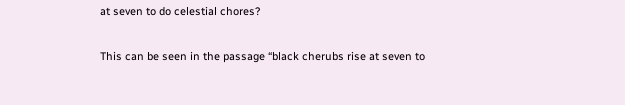at seven to do celestial chores?

This can be seen in the passage “black cherubs rise at seven to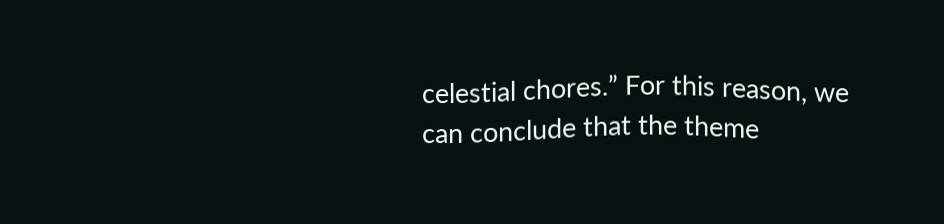celestial chores.” For this reason, we can conclude that the theme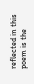reflected in this poem is the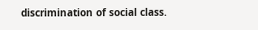discrimination of social class.